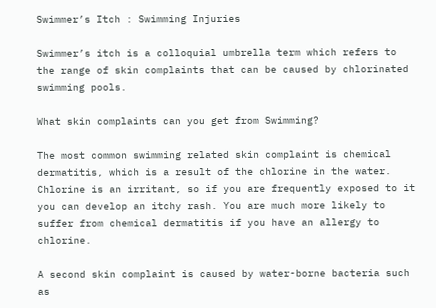Swimmer’s Itch : Swimming Injuries

Swimmer’s itch is a colloquial umbrella term which refers to the range of skin complaints that can be caused by chlorinated swimming pools.

What skin complaints can you get from Swimming?

The most common swimming related skin complaint is chemical dermatitis, which is a result of the chlorine in the water. Chlorine is an irritant, so if you are frequently exposed to it you can develop an itchy rash. You are much more likely to suffer from chemical dermatitis if you have an allergy to chlorine.

A second skin complaint is caused by water-borne bacteria such as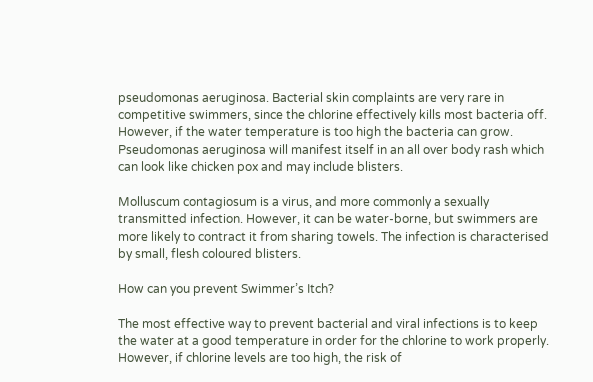pseudomonas aeruginosa. Bacterial skin complaints are very rare in competitive swimmers, since the chlorine effectively kills most bacteria off. However, if the water temperature is too high the bacteria can grow. Pseudomonas aeruginosa will manifest itself in an all over body rash which can look like chicken pox and may include blisters.

Molluscum contagiosum is a virus, and more commonly a sexually transmitted infection. However, it can be water-borne, but swimmers are more likely to contract it from sharing towels. The infection is characterised by small, flesh coloured blisters.

How can you prevent Swimmer’s Itch?

The most effective way to prevent bacterial and viral infections is to keep the water at a good temperature in order for the chlorine to work properly. However, if chlorine levels are too high, the risk of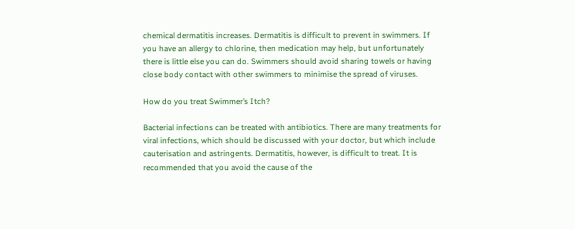chemical dermatitis increases. Dermatitis is difficult to prevent in swimmers. If you have an allergy to chlorine, then medication may help, but unfortunately there is little else you can do. Swimmers should avoid sharing towels or having close body contact with other swimmers to minimise the spread of viruses.

How do you treat Swimmer’s Itch?

Bacterial infections can be treated with antibiotics. There are many treatments for viral infections, which should be discussed with your doctor, but which include cauterisation and astringents. Dermatitis, however, is difficult to treat. It is recommended that you avoid the cause of the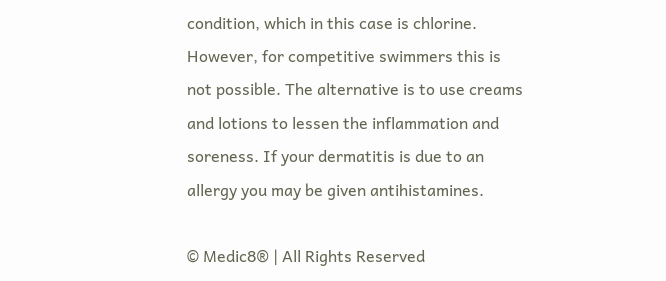condition, which in this case is chlorine. However, for competitive swimmers this is not possible. The alternative is to use creams and lotions to lessen the inflammation and soreness. If your dermatitis is due to an allergy you may be given antihistamines.

© Medic8® | All Rights Reserved